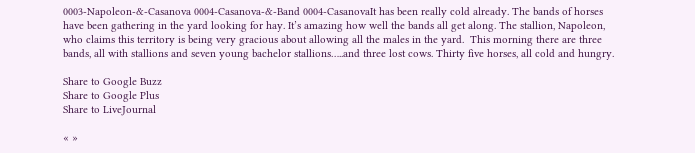0003-Napoleon-&-Casanova 0004-Casanova-&-Band 0004-CasanovaIt has been really cold already. The bands of horses have been gathering in the yard looking for hay. It’s amazing how well the bands all get along. The stallion, Napoleon, who claims this territory is being very gracious about allowing all the males in the yard.  This morning there are three bands, all with stallions and seven young bachelor stallions…..and three lost cows. Thirty five horses, all cold and hungry.

Share to Google Buzz
Share to Google Plus
Share to LiveJournal

« »